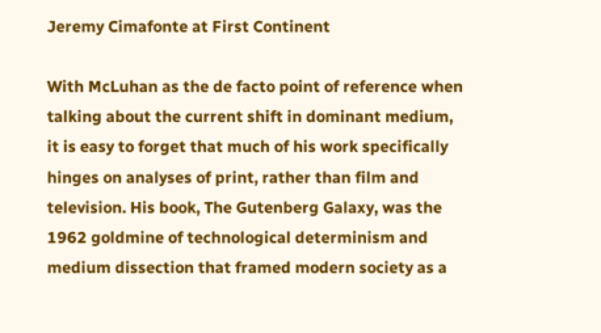Jeremy Cimafonte at First Continent

With McLuhan as the de facto point of reference when talking about the current shift in dominant medium, it is easy to forget that much of his work specifically hinges on analyses of print, rather than film and television. His book, The Gutenberg Galaxy, was the 1962 goldmine of technological determinism and medium dissection that framed modern society as a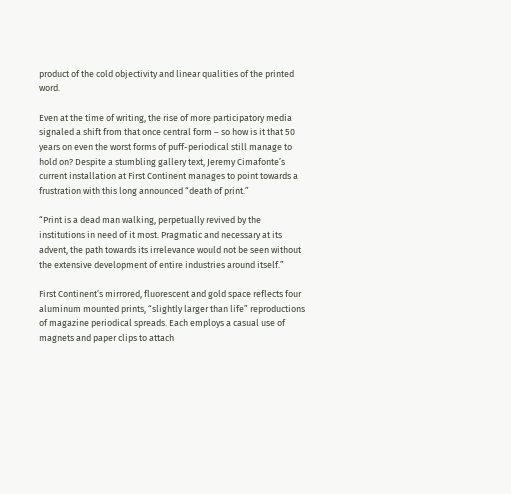product of the cold objectivity and linear qualities of the printed word.

Even at the time of writing, the rise of more participatory media signaled a shift from that once central form – so how is it that 50 years on even the worst forms of puff-periodical still manage to hold on? Despite a stumbling gallery text, Jeremy Cimafonte’s current installation at First Continent manages to point towards a frustration with this long announced “death of print.”

“Print is a dead man walking, perpetually revived by the institutions in need of it most. Pragmatic and necessary at its advent, the path towards its irrelevance would not be seen without the extensive development of entire industries around itself.”

First Continent’s mirrored, fluorescent and gold space reflects four aluminum mounted prints, “slightly larger than life” reproductions of magazine periodical spreads. Each employs a casual use of magnets and paper clips to attach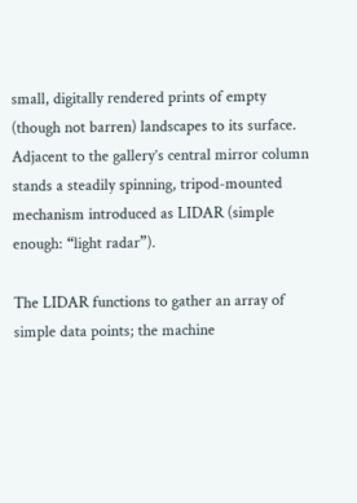small, digitally rendered prints of empty (though not barren) landscapes to its surface. Adjacent to the gallery’s central mirror column stands a steadily spinning, tripod-mounted mechanism introduced as LIDAR (simple enough: “light radar”).

The LIDAR functions to gather an array of simple data points; the machine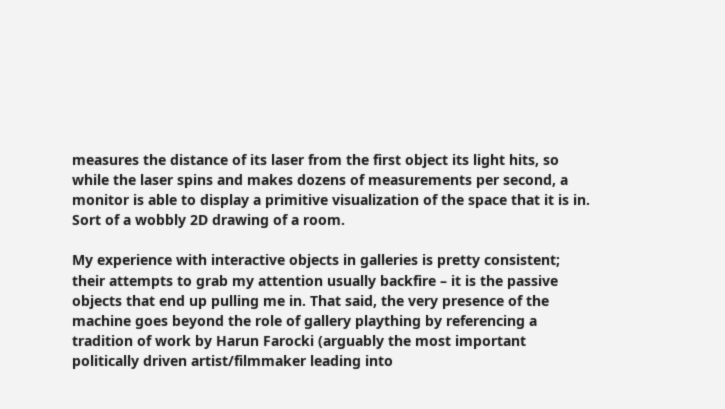measures the distance of its laser from the first object its light hits, so while the laser spins and makes dozens of measurements per second, a monitor is able to display a primitive visualization of the space that it is in. Sort of a wobbly 2D drawing of a room.

My experience with interactive objects in galleries is pretty consistent; their attempts to grab my attention usually backfire – it is the passive objects that end up pulling me in. That said, the very presence of the machine goes beyond the role of gallery plaything by referencing a tradition of work by Harun Farocki (arguably the most important politically driven artist/filmmaker leading into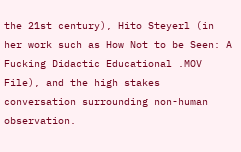the 21st century), Hito Steyerl (in her work such as How Not to be Seen: A Fucking Didactic Educational .MOV File), and the high stakes conversation surrounding non-human observation.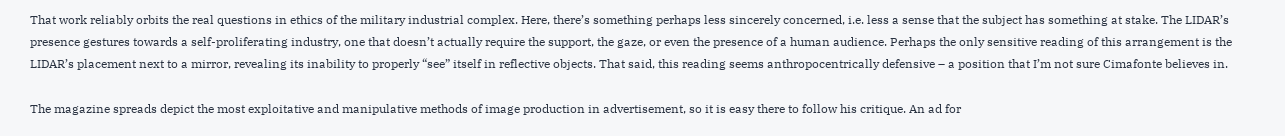That work reliably orbits the real questions in ethics of the military industrial complex. Here, there’s something perhaps less sincerely concerned, i.e. less a sense that the subject has something at stake. The LIDAR’s presence gestures towards a self-proliferating industry, one that doesn’t actually require the support, the gaze, or even the presence of a human audience. Perhaps the only sensitive reading of this arrangement is the LIDAR’s placement next to a mirror, revealing its inability to properly “see” itself in reflective objects. That said, this reading seems anthropocentrically defensive – a position that I’m not sure Cimafonte believes in.

The magazine spreads depict the most exploitative and manipulative methods of image production in advertisement, so it is easy there to follow his critique. An ad for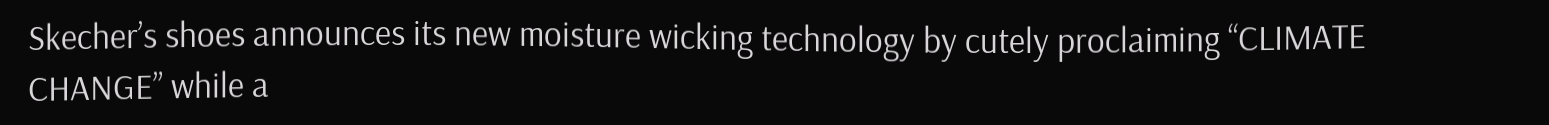Skecher’s shoes announces its new moisture wicking technology by cutely proclaiming “CLIMATE CHANGE” while a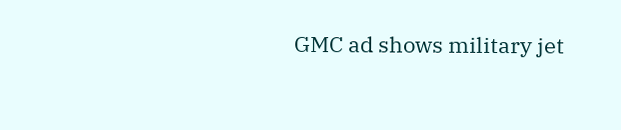GMC ad shows military jet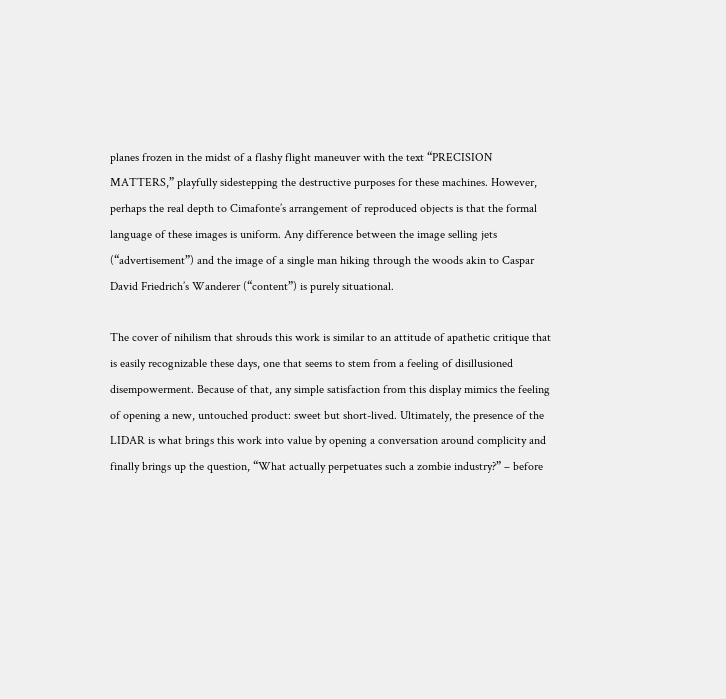planes frozen in the midst of a flashy flight maneuver with the text “PRECISION MATTERS,” playfully sidestepping the destructive purposes for these machines. However, perhaps the real depth to Cimafonte’s arrangement of reproduced objects is that the formal language of these images is uniform. Any difference between the image selling jets (“advertisement”) and the image of a single man hiking through the woods akin to Caspar David Friedrich’s Wanderer (“content”) is purely situational.

The cover of nihilism that shrouds this work is similar to an attitude of apathetic critique that is easily recognizable these days, one that seems to stem from a feeling of disillusioned disempowerment. Because of that, any simple satisfaction from this display mimics the feeling of opening a new, untouched product: sweet but short-lived. Ultimately, the presence of the LIDAR is what brings this work into value by opening a conversation around complicity and finally brings up the question, “What actually perpetuates such a zombie industry?” – before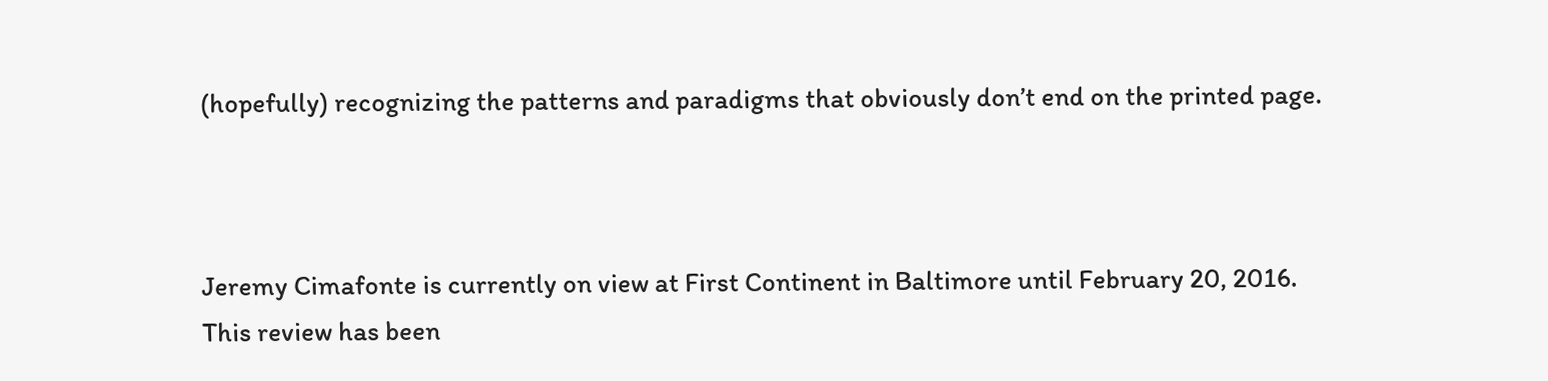(hopefully) recognizing the patterns and paradigms that obviously don’t end on the printed page.



Jeremy Cimafonte is currently on view at First Continent in Baltimore until February 20, 2016.
This review has been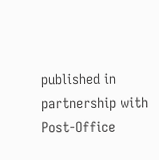published in partnership with Post-Office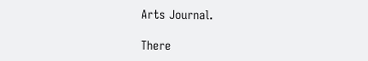Arts Journal.

There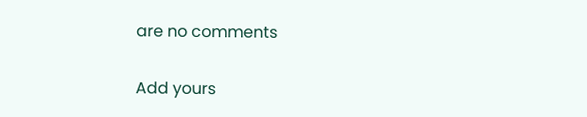are no comments

Add yours